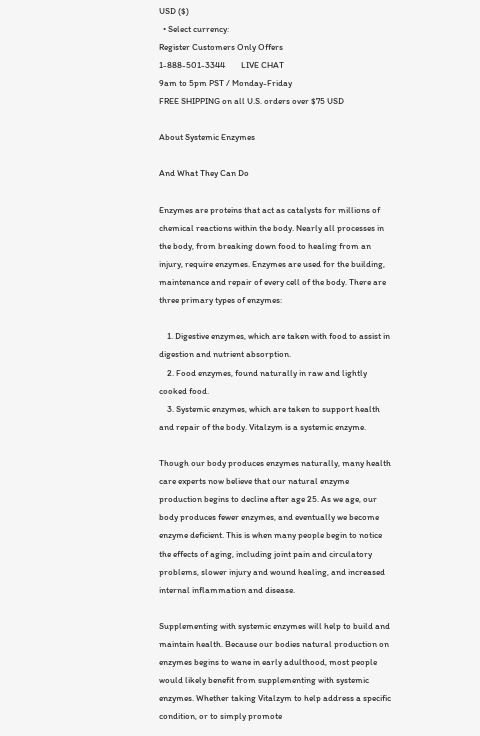USD ($)
  • Select currency:
Register Customers Only Offers
1-888-501-3344        LIVE CHAT
9am to 5pm PST / Monday-Friday
FREE SHIPPING on all U.S. orders over $75 USD

About Systemic Enzymes

And What They Can Do

Enzymes are proteins that act as catalysts for millions of chemical reactions within the body. Nearly all processes in the body, from breaking down food to healing from an injury, require enzymes. Enzymes are used for the building, maintenance and repair of every cell of the body. There are three primary types of enzymes:

    1. Digestive enzymes, which are taken with food to assist in digestion and nutrient absorption.
    2. Food enzymes, found naturally in raw and lightly cooked food.
    3. Systemic enzymes, which are taken to support health and repair of the body. Vitalzym is a systemic enzyme.

Though our body produces enzymes naturally, many health care experts now believe that our natural enzyme production begins to decline after age 25. As we age, our body produces fewer enzymes, and eventually we become enzyme deficient. This is when many people begin to notice the effects of aging, including joint pain and circulatory problems, slower injury and wound healing, and increased internal inflammation and disease.

Supplementing with systemic enzymes will help to build and maintain health. Because our bodies natural production on enzymes begins to wane in early adulthood, most people would likely benefit from supplementing with systemic enzymes. Whether taking Vitalzym to help address a specific condition, or to simply promote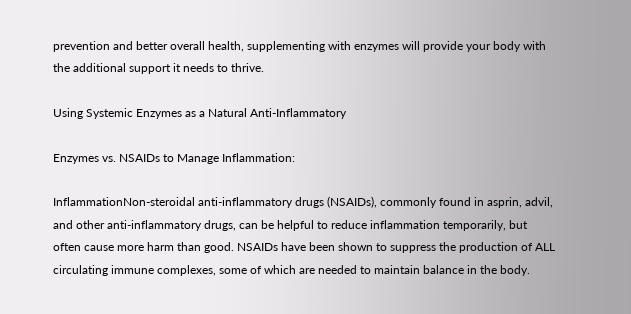prevention and better overall health, supplementing with enzymes will provide your body with the additional support it needs to thrive.

Using Systemic Enzymes as a Natural Anti-Inflammatory

Enzymes vs. NSAIDs to Manage Inflammation:

InflammationNon-steroidal anti-inflammatory drugs (NSAIDs), commonly found in asprin, advil, and other anti-inflammatory drugs, can be helpful to reduce inflammation temporarily, but often cause more harm than good. NSAIDs have been shown to suppress the production of ALL circulating immune complexes, some of which are needed to maintain balance in the body.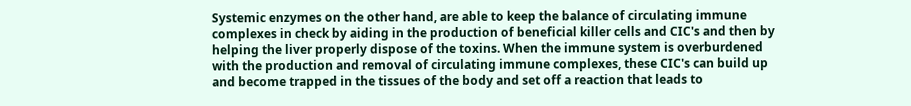Systemic enzymes on the other hand, are able to keep the balance of circulating immune complexes in check by aiding in the production of beneficial killer cells and CIC's and then by helping the liver properly dispose of the toxins. When the immune system is overburdened with the production and removal of circulating immune complexes, these CIC's can build up and become trapped in the tissues of the body and set off a reaction that leads to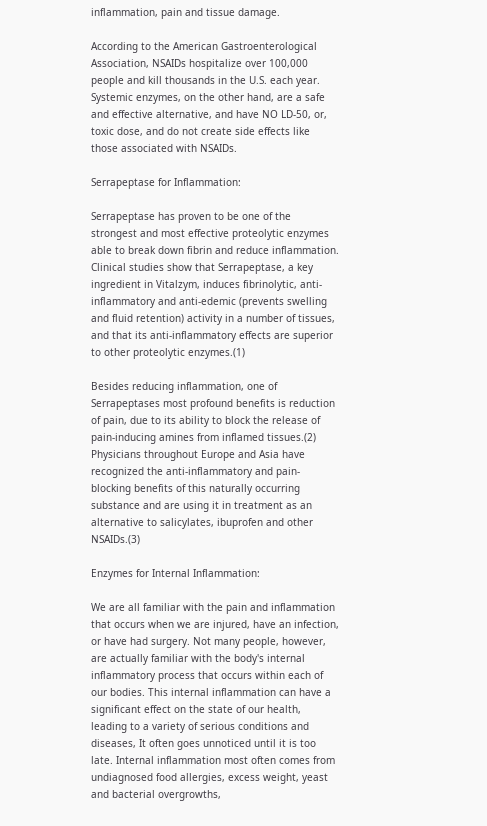inflammation, pain and tissue damage.

According to the American Gastroenterological Association, NSAIDs hospitalize over 100,000 people and kill thousands in the U.S. each year. Systemic enzymes, on the other hand, are a safe and effective alternative, and have NO LD-50, or, toxic dose, and do not create side effects like those associated with NSAIDs.

Serrapeptase for Inflammation:

Serrapeptase has proven to be one of the strongest and most effective proteolytic enzymes able to break down fibrin and reduce inflammation. Clinical studies show that Serrapeptase, a key ingredient in Vitalzym, induces fibrinolytic, anti-inflammatory and anti-edemic (prevents swelling and fluid retention) activity in a number of tissues, and that its anti-inflammatory effects are superior to other proteolytic enzymes.(1)

Besides reducing inflammation, one of Serrapeptases most profound benefits is reduction of pain, due to its ability to block the release of pain-inducing amines from inflamed tissues.(2) Physicians throughout Europe and Asia have recognized the anti-inflammatory and pain-blocking benefits of this naturally occurring substance and are using it in treatment as an alternative to salicylates, ibuprofen and other NSAIDs.(3)

Enzymes for Internal Inflammation:

We are all familiar with the pain and inflammation that occurs when we are injured, have an infection, or have had surgery. Not many people, however, are actually familiar with the body's internal inflammatory process that occurs within each of our bodies. This internal inflammation can have a significant effect on the state of our health, leading to a variety of serious conditions and diseases, It often goes unnoticed until it is too late. Internal inflammation most often comes from undiagnosed food allergies, excess weight, yeast and bacterial overgrowths,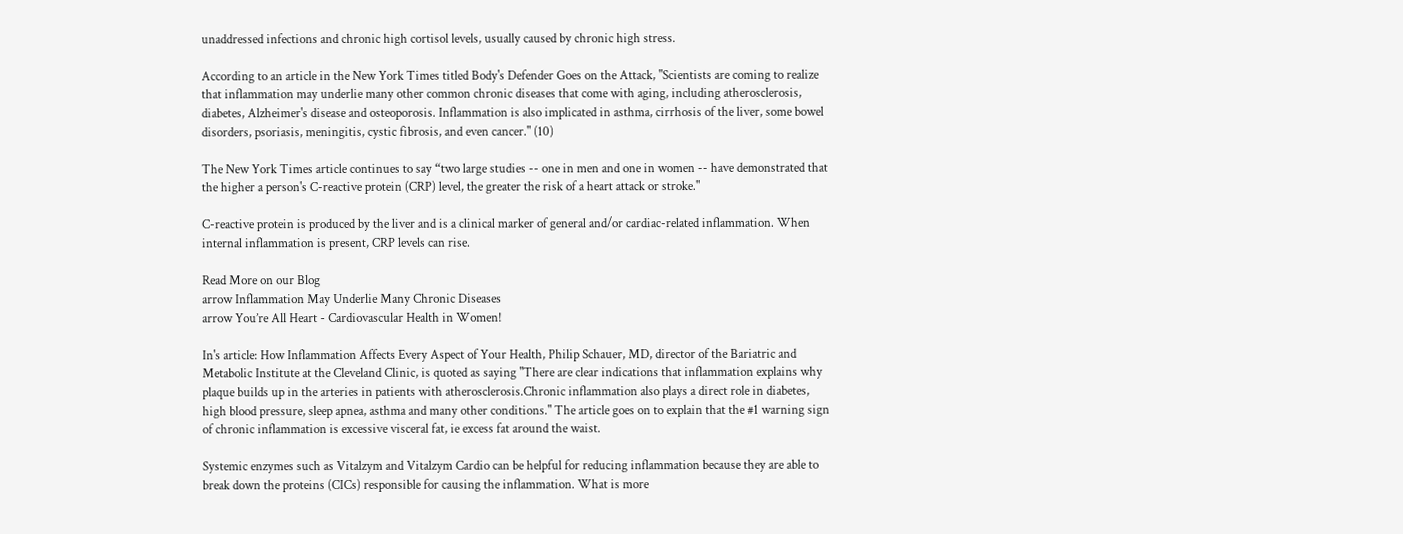unaddressed infections and chronic high cortisol levels, usually caused by chronic high stress.

According to an article in the New York Times titled Body's Defender Goes on the Attack, "Scientists are coming to realize that inflammation may underlie many other common chronic diseases that come with aging, including atherosclerosis, diabetes, Alzheimer's disease and osteoporosis. Inflammation is also implicated in asthma, cirrhosis of the liver, some bowel disorders, psoriasis, meningitis, cystic fibrosis, and even cancer." (10)

The New York Times article continues to say “two large studies -- one in men and one in women -- have demonstrated that the higher a person's C-reactive protein (CRP) level, the greater the risk of a heart attack or stroke."

C-reactive protein is produced by the liver and is a clinical marker of general and/or cardiac-related inflammation. When internal inflammation is present, CRP levels can rise.

Read More on our Blog
arrow Inflammation May Underlie Many Chronic Diseases
arrow You’re All Heart - Cardiovascular Health in Women!

In's article: How Inflammation Affects Every Aspect of Your Health, Philip Schauer, MD, director of the Bariatric and Metabolic Institute at the Cleveland Clinic, is quoted as saying "There are clear indications that inflammation explains why plaque builds up in the arteries in patients with atherosclerosis.Chronic inflammation also plays a direct role in diabetes, high blood pressure, sleep apnea, asthma and many other conditions." The article goes on to explain that the #1 warning sign of chronic inflammation is excessive visceral fat, ie excess fat around the waist.

Systemic enzymes such as Vitalzym and Vitalzym Cardio can be helpful for reducing inflammation because they are able to break down the proteins (CICs) responsible for causing the inflammation. What is more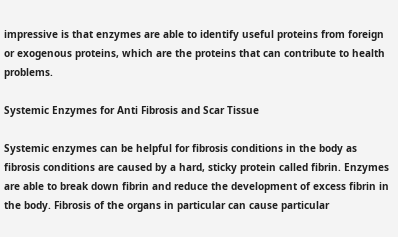impressive is that enzymes are able to identify useful proteins from foreign or exogenous proteins, which are the proteins that can contribute to health problems.

Systemic Enzymes for Anti Fibrosis and Scar Tissue

Systemic enzymes can be helpful for fibrosis conditions in the body as fibrosis conditions are caused by a hard, sticky protein called fibrin. Enzymes are able to break down fibrin and reduce the development of excess fibrin in the body. Fibrosis of the organs in particular can cause particular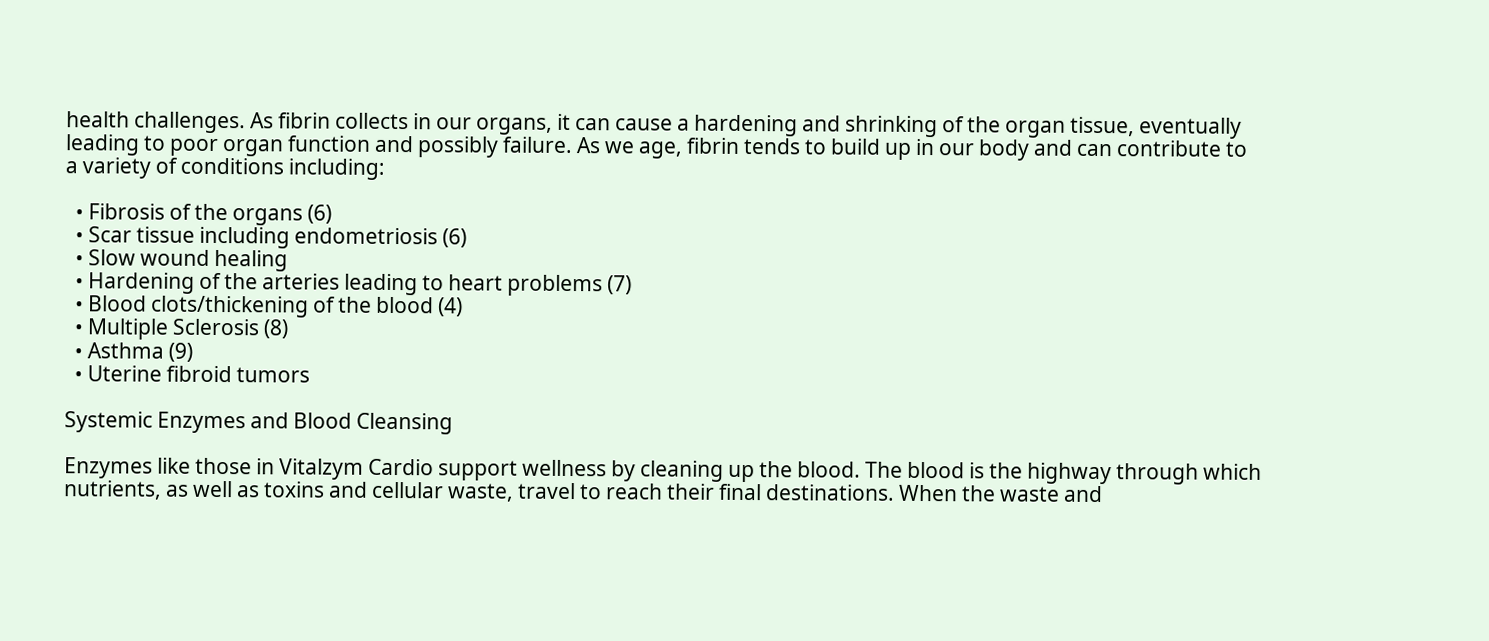health challenges. As fibrin collects in our organs, it can cause a hardening and shrinking of the organ tissue, eventually leading to poor organ function and possibly failure. As we age, fibrin tends to build up in our body and can contribute to a variety of conditions including:

  • Fibrosis of the organs (6)
  • Scar tissue including endometriosis (6)
  • Slow wound healing
  • Hardening of the arteries leading to heart problems (7)
  • Blood clots/thickening of the blood (4)
  • Multiple Sclerosis (8)
  • Asthma (9)
  • Uterine fibroid tumors

Systemic Enzymes and Blood Cleansing

Enzymes like those in Vitalzym Cardio support wellness by cleaning up the blood. The blood is the highway through which nutrients, as well as toxins and cellular waste, travel to reach their final destinations. When the waste and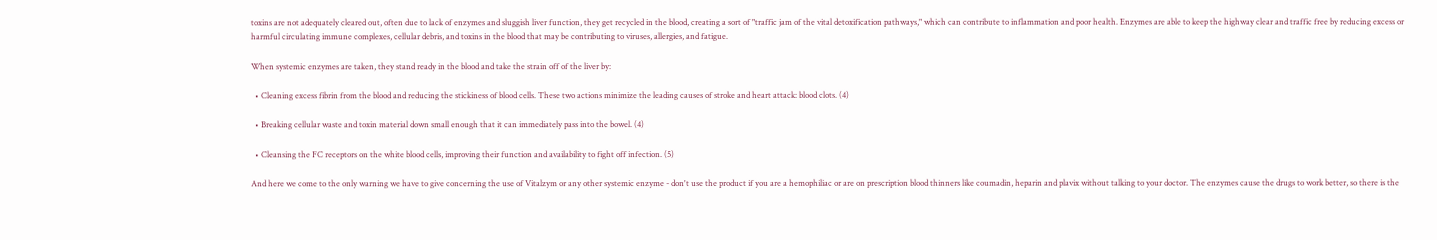toxins are not adequately cleared out, often due to lack of enzymes and sluggish liver function, they get recycled in the blood, creating a sort of "traffic jam of the vital detoxification pathways," which can contribute to inflammation and poor health. Enzymes are able to keep the highway clear and traffic free by reducing excess or harmful circulating immune complexes, cellular debris, and toxins in the blood that may be contributing to viruses, allergies, and fatigue.

When systemic enzymes are taken, they stand ready in the blood and take the strain off of the liver by:

  • Cleaning excess fibrin from the blood and reducing the stickiness of blood cells. These two actions minimize the leading causes of stroke and heart attack: blood clots. (4)

  • Breaking cellular waste and toxin material down small enough that it can immediately pass into the bowel. (4)

  • Cleansing the FC receptors on the white blood cells, improving their function and availability to fight off infection. (5)

And here we come to the only warning we have to give concerning the use of Vitalzym or any other systemic enzyme - don't use the product if you are a hemophiliac or are on prescription blood thinners like coumadin, heparin and plavix without talking to your doctor. The enzymes cause the drugs to work better, so there is the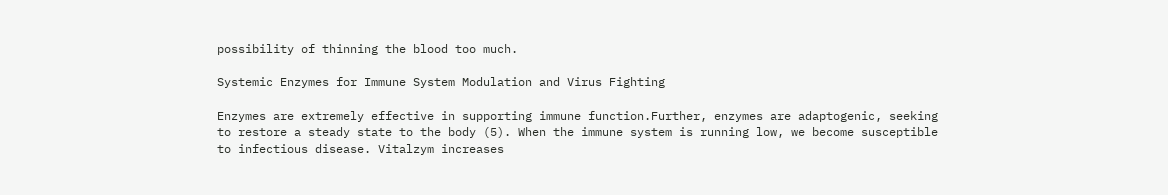possibility of thinning the blood too much.

Systemic Enzymes for Immune System Modulation and Virus Fighting

Enzymes are extremely effective in supporting immune function.Further, enzymes are adaptogenic, seeking to restore a steady state to the body (5). When the immune system is running low, we become susceptible to infectious disease. Vitalzym increases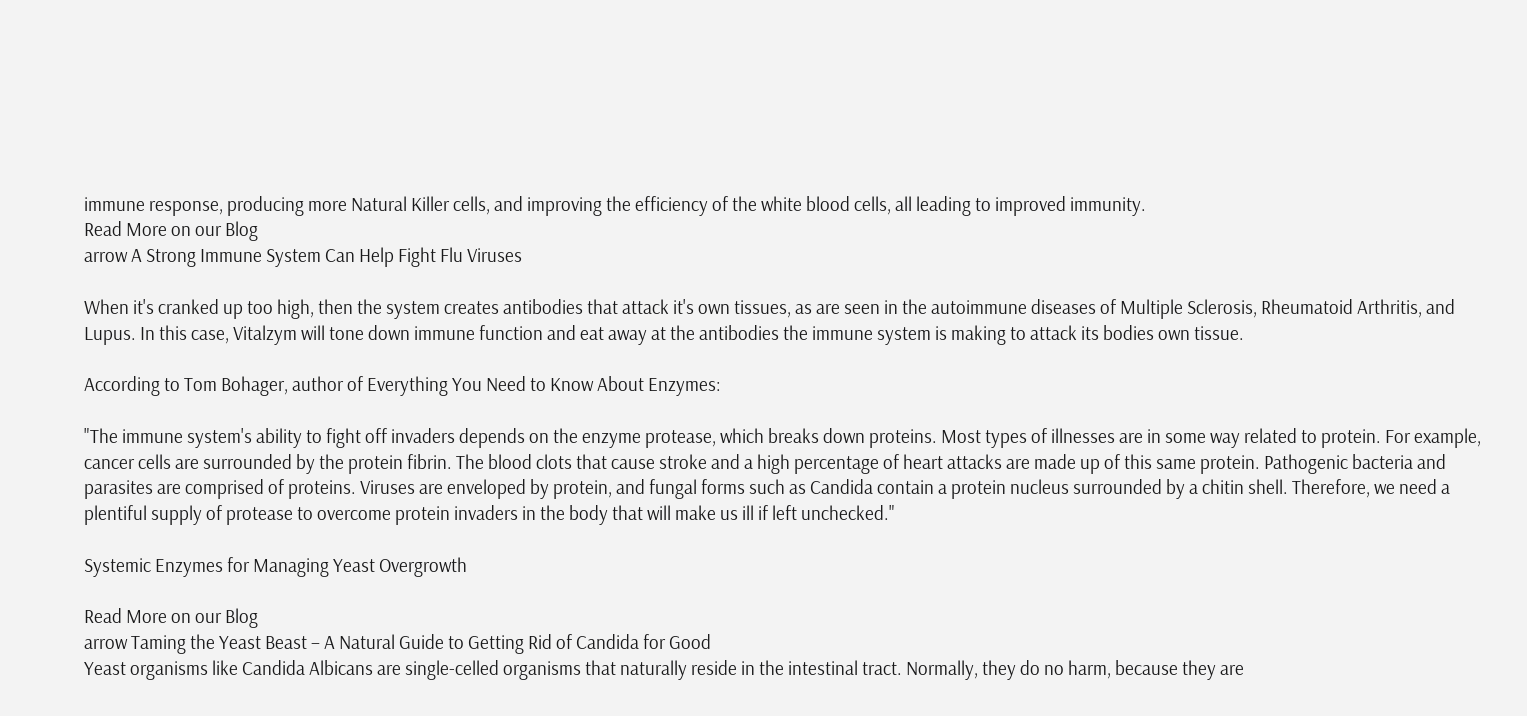immune response, producing more Natural Killer cells, and improving the efficiency of the white blood cells, all leading to improved immunity.
Read More on our Blog
arrow A Strong Immune System Can Help Fight Flu Viruses

When it's cranked up too high, then the system creates antibodies that attack it's own tissues, as are seen in the autoimmune diseases of Multiple Sclerosis, Rheumatoid Arthritis, and Lupus. In this case, Vitalzym will tone down immune function and eat away at the antibodies the immune system is making to attack its bodies own tissue.

According to Tom Bohager, author of Everything You Need to Know About Enzymes:

"The immune system's ability to fight off invaders depends on the enzyme protease, which breaks down proteins. Most types of illnesses are in some way related to protein. For example, cancer cells are surrounded by the protein fibrin. The blood clots that cause stroke and a high percentage of heart attacks are made up of this same protein. Pathogenic bacteria and parasites are comprised of proteins. Viruses are enveloped by protein, and fungal forms such as Candida contain a protein nucleus surrounded by a chitin shell. Therefore, we need a plentiful supply of protease to overcome protein invaders in the body that will make us ill if left unchecked."

Systemic Enzymes for Managing Yeast Overgrowth

Read More on our Blog
arrow Taming the Yeast Beast – A Natural Guide to Getting Rid of Candida for Good
Yeast organisms like Candida Albicans are single-celled organisms that naturally reside in the intestinal tract. Normally, they do no harm, because they are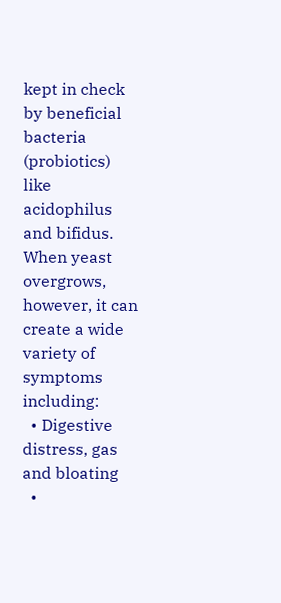kept in check by beneficial bacteria (probiotics) like acidophilus and bifidus. When yeast overgrows, however, it can create a wide variety of symptoms including:
  • Digestive distress, gas and bloating
  •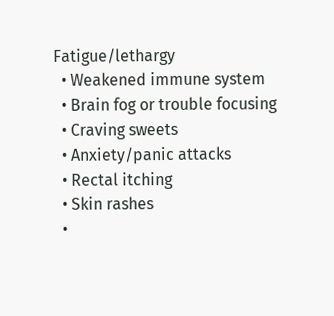Fatigue/lethargy
  • Weakened immune system
  • Brain fog or trouble focusing
  • Craving sweets
  • Anxiety/panic attacks
  • Rectal itching
  • Skin rashes
  •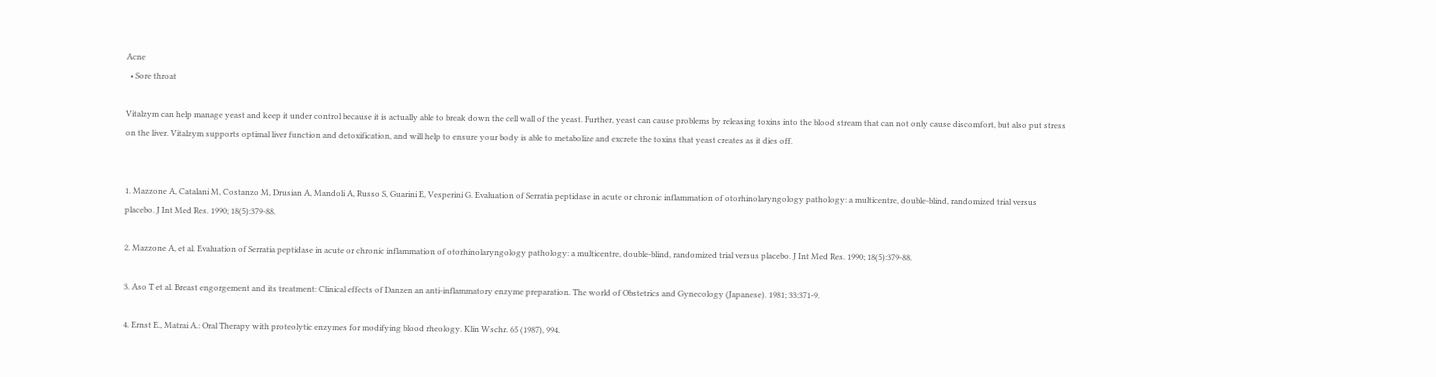Acne
  • Sore throat

Vitalzym can help manage yeast and keep it under control because it is actually able to break down the cell wall of the yeast. Further, yeast can cause problems by releasing toxins into the blood stream that can not only cause discomfort, but also put stress on the liver. Vitalzym supports optimal liver function and detoxification, and will help to ensure your body is able to metabolize and excrete the toxins that yeast creates as it dies off.


1. Mazzone A, Catalani M, Costanzo M, Drusian A, Mandoli A, Russo S, Guarini E, Vesperini G. Evaluation of Serratia peptidase in acute or chronic inflammation of otorhinolaryngology pathology: a multicentre, double-blind, randomized trial versus placebo. J Int Med Res. 1990; 18(5):379-88.

2. Mazzone A, et al. Evaluation of Serratia peptidase in acute or chronic inflammation of otorhinolaryngology pathology: a multicentre, double-blind, randomized trial versus placebo. J Int Med Res. 1990; 18(5):379-88.

3. Aso T et al. Breast engorgement and its treatment: Clinical effects of Danzen an anti-inflammatory enzyme preparation. The world of Obstetrics and Gynecology (Japanese). 1981; 33:371-9.

4. Ernst E., Matrai A.: Oral Therapy with proteolytic enzymes for modifying blood rheology. Klin Wschr. 65 (1987), 994.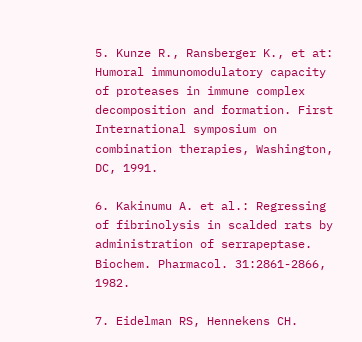5. Kunze R., Ransberger K., et at: Humoral immunomodulatory capacity of proteases in immune complex decomposition and formation. First International symposium on combination therapies, Washington, DC, 1991.

6. Kakinumu A. et al.: Regressing of fibrinolysis in scalded rats by administration of serrapeptase. Biochem. Pharmacol. 31:2861-2866, 1982.

7. Eidelman RS, Hennekens CH.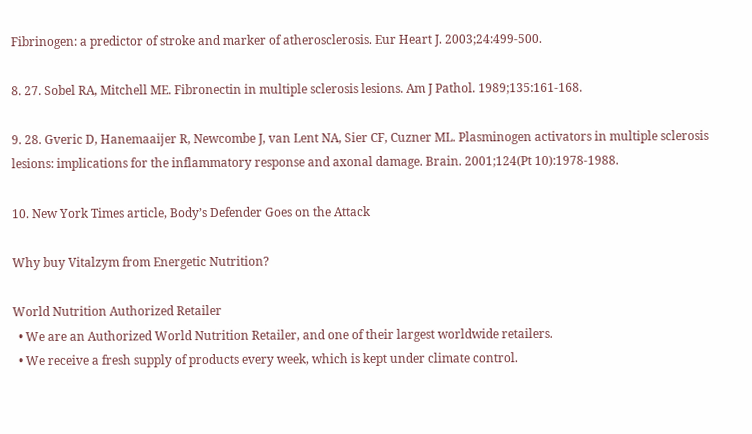Fibrinogen: a predictor of stroke and marker of atherosclerosis. Eur Heart J. 2003;24:499-500.

8. 27. Sobel RA, Mitchell ME. Fibronectin in multiple sclerosis lesions. Am J Pathol. 1989;135:161-168.

9. 28. Gveric D, Hanemaaijer R, Newcombe J, van Lent NA, Sier CF, Cuzner ML. Plasminogen activators in multiple sclerosis lesions: implications for the inflammatory response and axonal damage. Brain. 2001;124(Pt 10):1978-1988.

10. New York Times article, Body’s Defender Goes on the Attack

Why buy Vitalzym from Energetic Nutrition?

World Nutrition Authorized Retailer
  • We are an Authorized World Nutrition Retailer, and one of their largest worldwide retailers.
  • We receive a fresh supply of products every week, which is kept under climate control.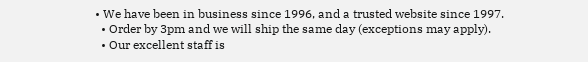• We have been in business since 1996, and a trusted website since 1997.
  • Order by 3pm and we will ship the same day (exceptions may apply).
  • Our excellent staff is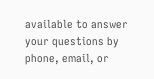available to answer your questions by phone, email, or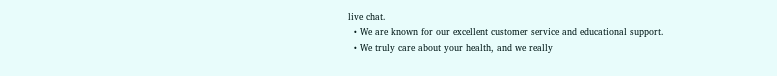live chat.
  • We are known for our excellent customer service and educational support.
  • We truly care about your health, and we really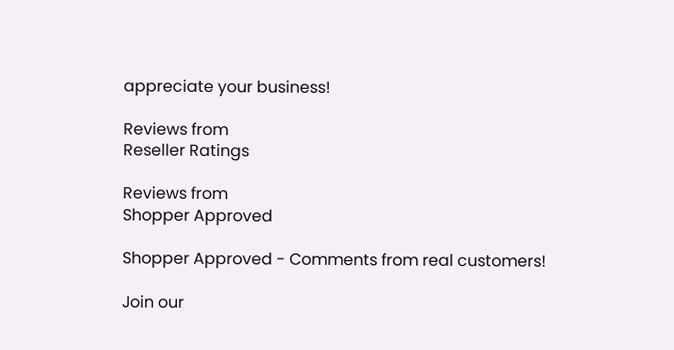appreciate your business!

Reviews from
Reseller Ratings

Reviews from
Shopper Approved

Shopper Approved - Comments from real customers!

Join our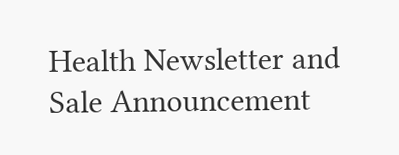Health Newsletter and Sale Announcement